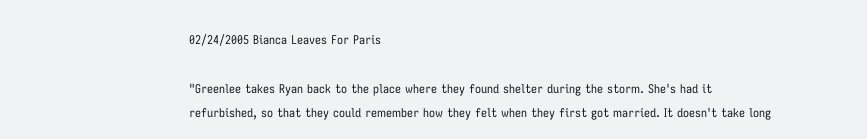02/24/2005 Bianca Leaves For Paris

"Greenlee takes Ryan back to the place where they found shelter during the storm. She's had it refurbished, so that they could remember how they felt when they first got married. It doesn't take long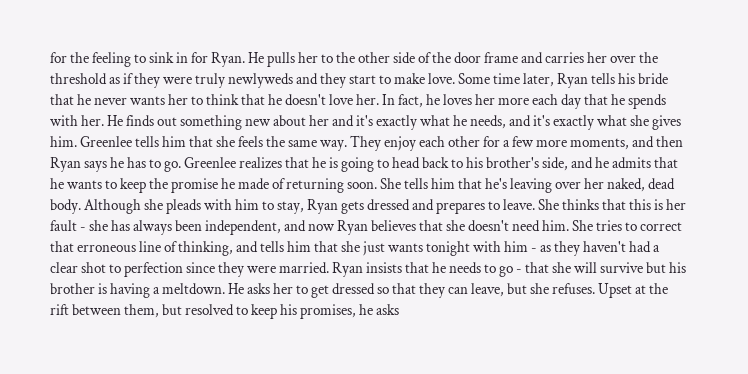for the feeling to sink in for Ryan. He pulls her to the other side of the door frame and carries her over the threshold as if they were truly newlyweds and they start to make love. Some time later, Ryan tells his bride that he never wants her to think that he doesn't love her. In fact, he loves her more each day that he spends with her. He finds out something new about her and it's exactly what he needs, and it's exactly what she gives him. Greenlee tells him that she feels the same way. They enjoy each other for a few more moments, and then Ryan says he has to go. Greenlee realizes that he is going to head back to his brother's side, and he admits that he wants to keep the promise he made of returning soon. She tells him that he's leaving over her naked, dead body. Although she pleads with him to stay, Ryan gets dressed and prepares to leave. She thinks that this is her fault - she has always been independent, and now Ryan believes that she doesn't need him. She tries to correct that erroneous line of thinking, and tells him that she just wants tonight with him - as they haven't had a clear shot to perfection since they were married. Ryan insists that he needs to go - that she will survive but his brother is having a meltdown. He asks her to get dressed so that they can leave, but she refuses. Upset at the rift between them, but resolved to keep his promises, he asks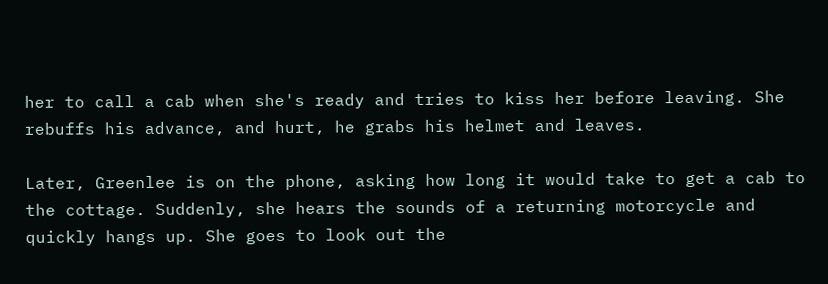her to call a cab when she's ready and tries to kiss her before leaving. She rebuffs his advance, and hurt, he grabs his helmet and leaves.

Later, Greenlee is on the phone, asking how long it would take to get a cab to the cottage. Suddenly, she hears the sounds of a returning motorcycle and quickly hangs up. She goes to look out the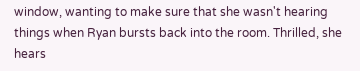window, wanting to make sure that she wasn't hearing things when Ryan bursts back into the room. Thrilled, she hears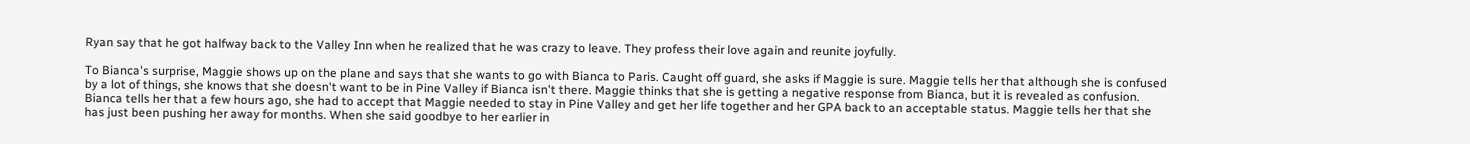Ryan say that he got halfway back to the Valley Inn when he realized that he was crazy to leave. They profess their love again and reunite joyfully.

To Bianca's surprise, Maggie shows up on the plane and says that she wants to go with Bianca to Paris. Caught off guard, she asks if Maggie is sure. Maggie tells her that although she is confused by a lot of things, she knows that she doesn't want to be in Pine Valley if Bianca isn't there. Maggie thinks that she is getting a negative response from Bianca, but it is revealed as confusion. Bianca tells her that a few hours ago, she had to accept that Maggie needed to stay in Pine Valley and get her life together and her GPA back to an acceptable status. Maggie tells her that she has just been pushing her away for months. When she said goodbye to her earlier in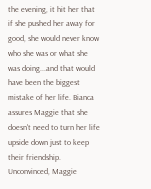the evening, it hit her that if she pushed her away for good, she would never know who she was or what she was doing...and that would have been the biggest mistake of her life. Bianca assures Maggie that she doesn't need to turn her life upside down just to keep their friendship. Unconvinced, Maggie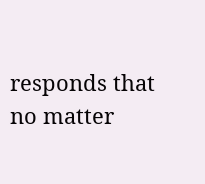responds that no matter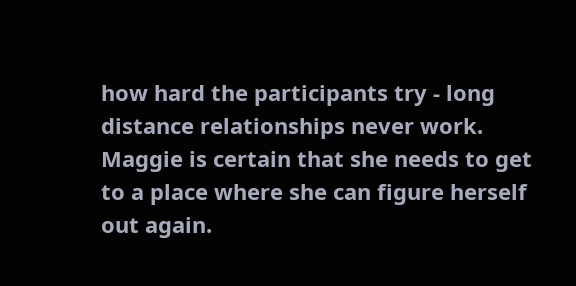how hard the participants try - long distance relationships never work. Maggie is certain that she needs to get to a place where she can figure herself out again.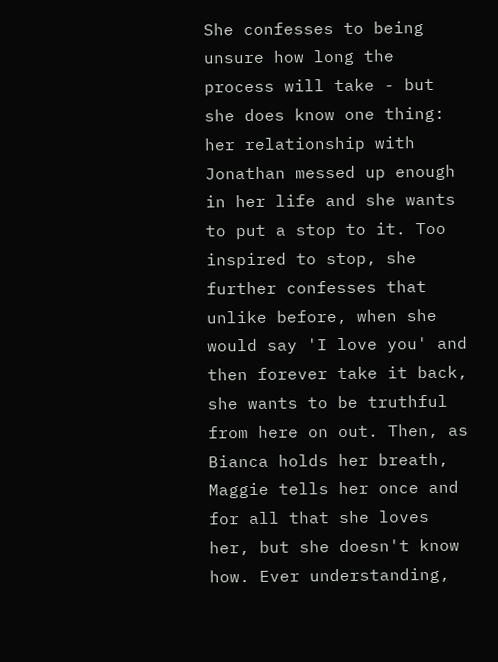She confesses to being unsure how long the process will take - but she does know one thing: her relationship with Jonathan messed up enough in her life and she wants to put a stop to it. Too inspired to stop, she further confesses that unlike before, when she would say 'I love you' and then forever take it back, she wants to be truthful from here on out. Then, as Bianca holds her breath, Maggie tells her once and for all that she loves her, but she doesn't know how. Ever understanding,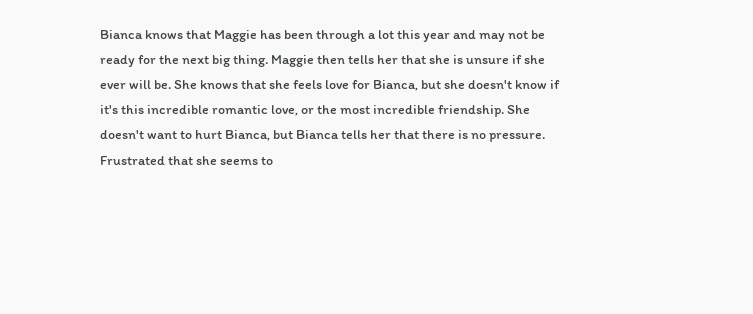Bianca knows that Maggie has been through a lot this year and may not be ready for the next big thing. Maggie then tells her that she is unsure if she ever will be. She knows that she feels love for Bianca, but she doesn't know if it's this incredible romantic love, or the most incredible friendship. She doesn't want to hurt Bianca, but Bianca tells her that there is no pressure. Frustrated that she seems to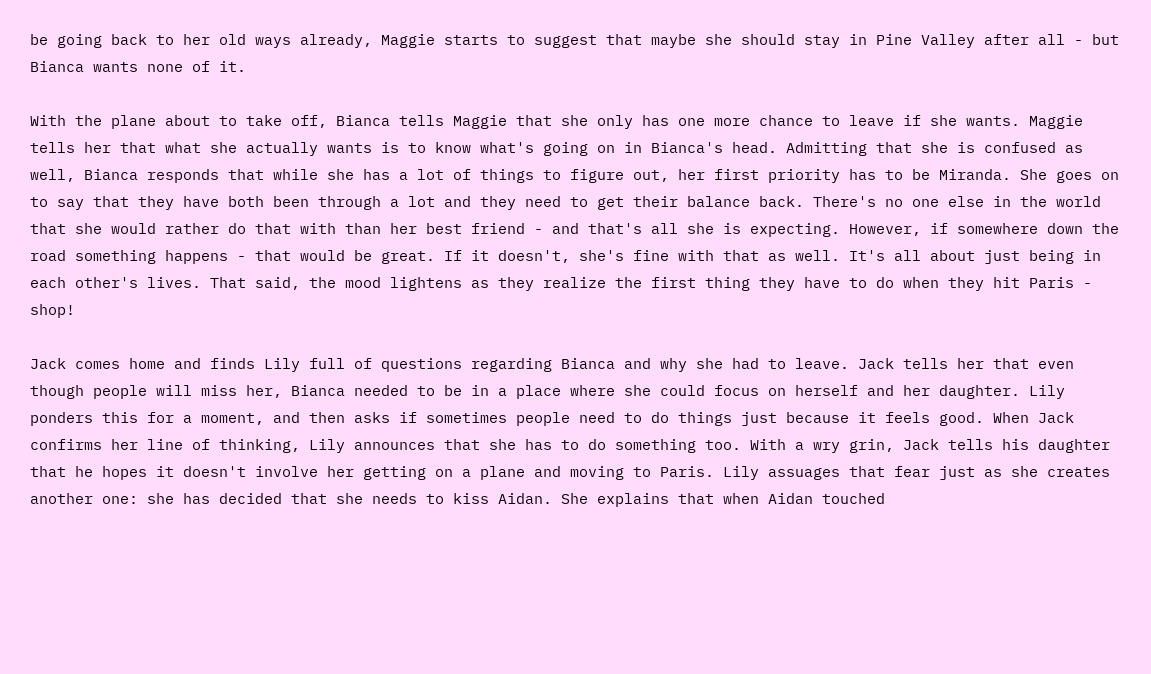be going back to her old ways already, Maggie starts to suggest that maybe she should stay in Pine Valley after all - but Bianca wants none of it.

With the plane about to take off, Bianca tells Maggie that she only has one more chance to leave if she wants. Maggie tells her that what she actually wants is to know what's going on in Bianca's head. Admitting that she is confused as well, Bianca responds that while she has a lot of things to figure out, her first priority has to be Miranda. She goes on to say that they have both been through a lot and they need to get their balance back. There's no one else in the world that she would rather do that with than her best friend - and that's all she is expecting. However, if somewhere down the road something happens - that would be great. If it doesn't, she's fine with that as well. It's all about just being in each other's lives. That said, the mood lightens as they realize the first thing they have to do when they hit Paris - shop!

Jack comes home and finds Lily full of questions regarding Bianca and why she had to leave. Jack tells her that even though people will miss her, Bianca needed to be in a place where she could focus on herself and her daughter. Lily ponders this for a moment, and then asks if sometimes people need to do things just because it feels good. When Jack confirms her line of thinking, Lily announces that she has to do something too. With a wry grin, Jack tells his daughter that he hopes it doesn't involve her getting on a plane and moving to Paris. Lily assuages that fear just as she creates another one: she has decided that she needs to kiss Aidan. She explains that when Aidan touched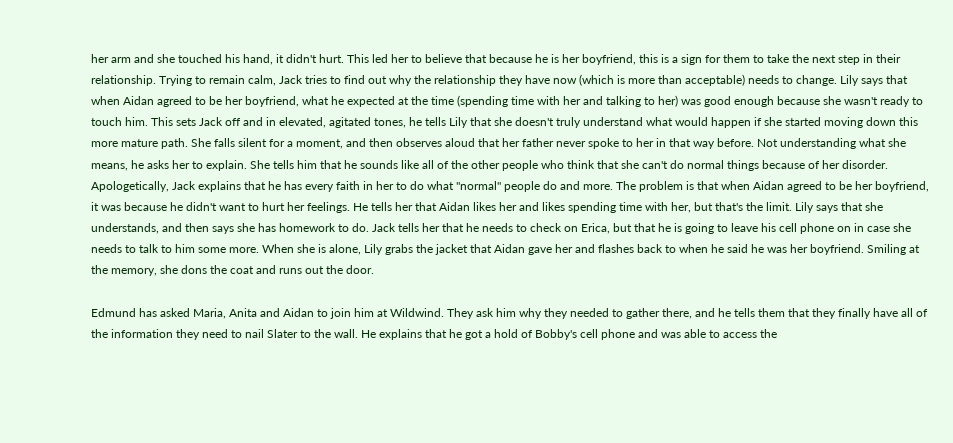her arm and she touched his hand, it didn't hurt. This led her to believe that because he is her boyfriend, this is a sign for them to take the next step in their relationship. Trying to remain calm, Jack tries to find out why the relationship they have now (which is more than acceptable) needs to change. Lily says that when Aidan agreed to be her boyfriend, what he expected at the time (spending time with her and talking to her) was good enough because she wasn't ready to touch him. This sets Jack off and in elevated, agitated tones, he tells Lily that she doesn't truly understand what would happen if she started moving down this more mature path. She falls silent for a moment, and then observes aloud that her father never spoke to her in that way before. Not understanding what she means, he asks her to explain. She tells him that he sounds like all of the other people who think that she can't do normal things because of her disorder. Apologetically, Jack explains that he has every faith in her to do what "normal" people do and more. The problem is that when Aidan agreed to be her boyfriend, it was because he didn't want to hurt her feelings. He tells her that Aidan likes her and likes spending time with her, but that's the limit. Lily says that she understands, and then says she has homework to do. Jack tells her that he needs to check on Erica, but that he is going to leave his cell phone on in case she needs to talk to him some more. When she is alone, Lily grabs the jacket that Aidan gave her and flashes back to when he said he was her boyfriend. Smiling at the memory, she dons the coat and runs out the door.

Edmund has asked Maria, Anita and Aidan to join him at Wildwind. They ask him why they needed to gather there, and he tells them that they finally have all of the information they need to nail Slater to the wall. He explains that he got a hold of Bobby's cell phone and was able to access the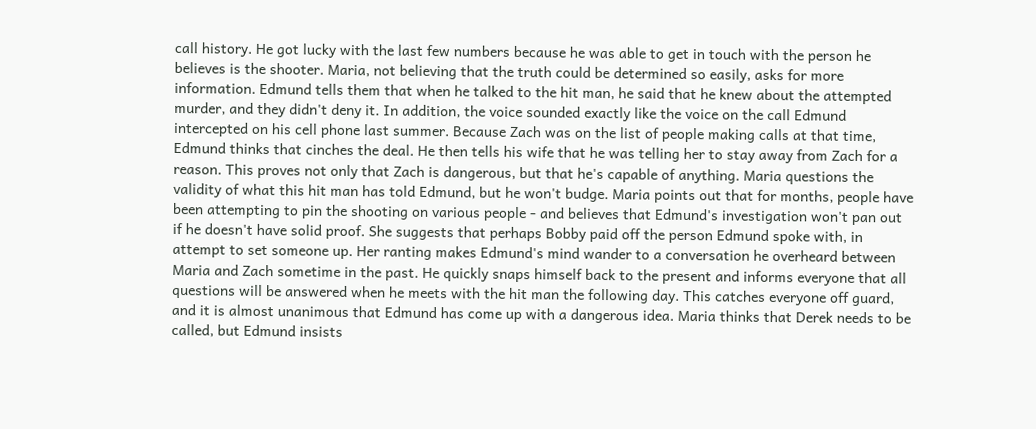call history. He got lucky with the last few numbers because he was able to get in touch with the person he believes is the shooter. Maria, not believing that the truth could be determined so easily, asks for more information. Edmund tells them that when he talked to the hit man, he said that he knew about the attempted murder, and they didn't deny it. In addition, the voice sounded exactly like the voice on the call Edmund intercepted on his cell phone last summer. Because Zach was on the list of people making calls at that time, Edmund thinks that cinches the deal. He then tells his wife that he was telling her to stay away from Zach for a reason. This proves not only that Zach is dangerous, but that he's capable of anything. Maria questions the validity of what this hit man has told Edmund, but he won't budge. Maria points out that for months, people have been attempting to pin the shooting on various people - and believes that Edmund's investigation won't pan out if he doesn't have solid proof. She suggests that perhaps Bobby paid off the person Edmund spoke with, in attempt to set someone up. Her ranting makes Edmund's mind wander to a conversation he overheard between Maria and Zach sometime in the past. He quickly snaps himself back to the present and informs everyone that all questions will be answered when he meets with the hit man the following day. This catches everyone off guard, and it is almost unanimous that Edmund has come up with a dangerous idea. Maria thinks that Derek needs to be called, but Edmund insists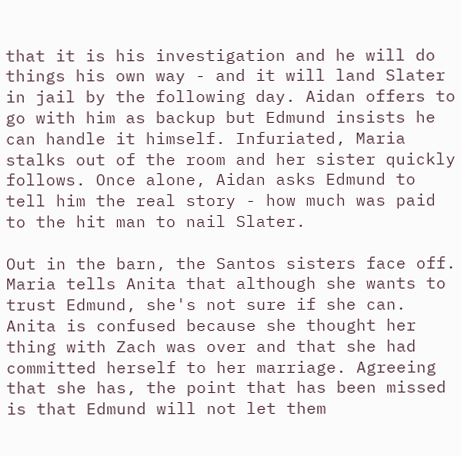that it is his investigation and he will do things his own way - and it will land Slater in jail by the following day. Aidan offers to go with him as backup but Edmund insists he can handle it himself. Infuriated, Maria stalks out of the room and her sister quickly follows. Once alone, Aidan asks Edmund to tell him the real story - how much was paid to the hit man to nail Slater.

Out in the barn, the Santos sisters face off. Maria tells Anita that although she wants to trust Edmund, she's not sure if she can. Anita is confused because she thought her thing with Zach was over and that she had committed herself to her marriage. Agreeing that she has, the point that has been missed is that Edmund will not let them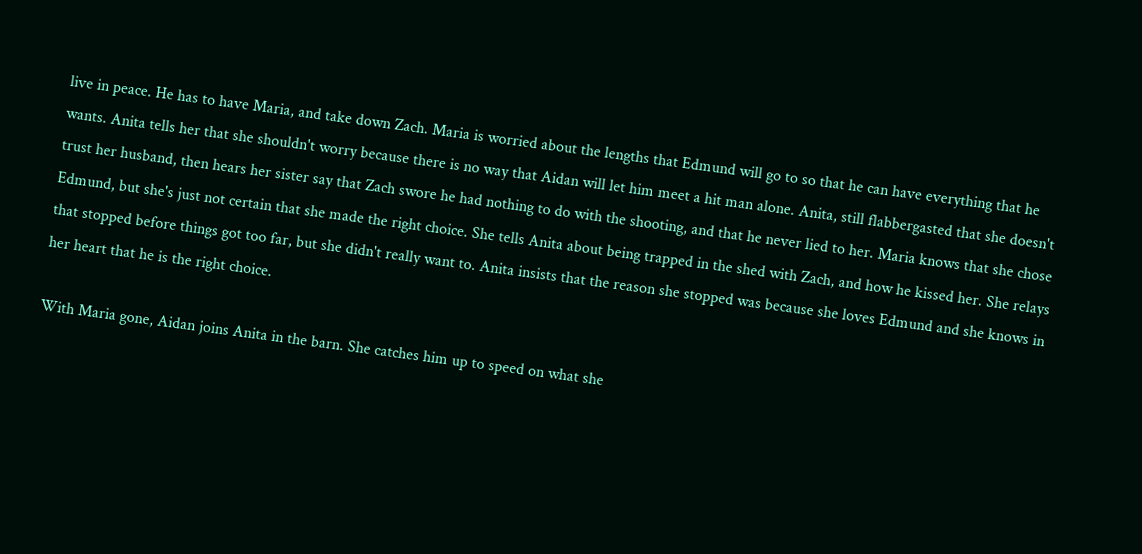live in peace. He has to have Maria, and take down Zach. Maria is worried about the lengths that Edmund will go to so that he can have everything that he wants. Anita tells her that she shouldn't worry because there is no way that Aidan will let him meet a hit man alone. Anita, still flabbergasted that she doesn't trust her husband, then hears her sister say that Zach swore he had nothing to do with the shooting, and that he never lied to her. Maria knows that she chose Edmund, but she's just not certain that she made the right choice. She tells Anita about being trapped in the shed with Zach, and how he kissed her. She relays that stopped before things got too far, but she didn't really want to. Anita insists that the reason she stopped was because she loves Edmund and she knows in her heart that he is the right choice.

With Maria gone, Aidan joins Anita in the barn. She catches him up to speed on what she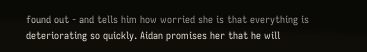found out - and tells him how worried she is that everything is deteriorating so quickly. Aidan promises her that he will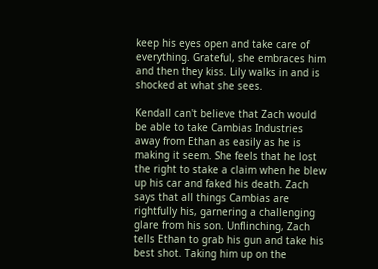keep his eyes open and take care of everything. Grateful, she embraces him and then they kiss. Lily walks in and is shocked at what she sees.

Kendall can't believe that Zach would be able to take Cambias Industries away from Ethan as easily as he is making it seem. She feels that he lost the right to stake a claim when he blew up his car and faked his death. Zach says that all things Cambias are rightfully his, garnering a challenging glare from his son. Unflinching, Zach tells Ethan to grab his gun and take his best shot. Taking him up on the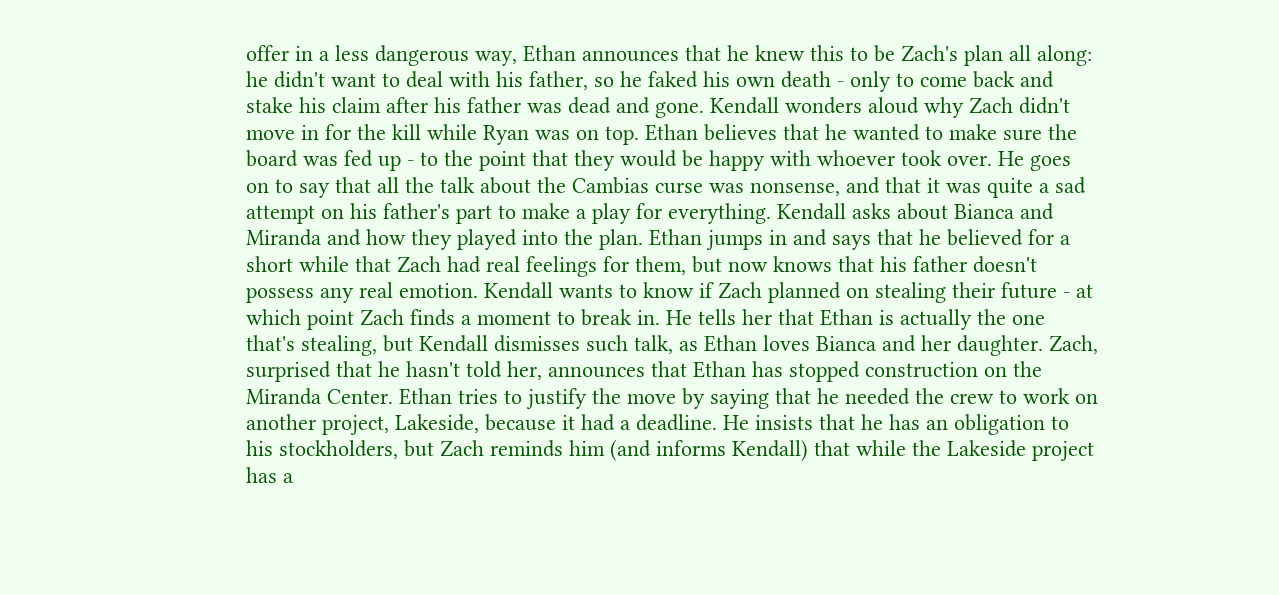offer in a less dangerous way, Ethan announces that he knew this to be Zach's plan all along: he didn't want to deal with his father, so he faked his own death - only to come back and stake his claim after his father was dead and gone. Kendall wonders aloud why Zach didn't move in for the kill while Ryan was on top. Ethan believes that he wanted to make sure the board was fed up - to the point that they would be happy with whoever took over. He goes on to say that all the talk about the Cambias curse was nonsense, and that it was quite a sad attempt on his father's part to make a play for everything. Kendall asks about Bianca and Miranda and how they played into the plan. Ethan jumps in and says that he believed for a short while that Zach had real feelings for them, but now knows that his father doesn't possess any real emotion. Kendall wants to know if Zach planned on stealing their future - at which point Zach finds a moment to break in. He tells her that Ethan is actually the one that's stealing, but Kendall dismisses such talk, as Ethan loves Bianca and her daughter. Zach, surprised that he hasn't told her, announces that Ethan has stopped construction on the Miranda Center. Ethan tries to justify the move by saying that he needed the crew to work on another project, Lakeside, because it had a deadline. He insists that he has an obligation to his stockholders, but Zach reminds him (and informs Kendall) that while the Lakeside project has a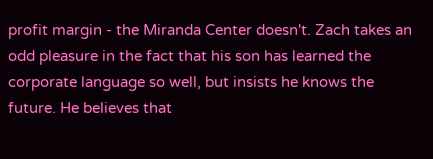profit margin - the Miranda Center doesn't. Zach takes an odd pleasure in the fact that his son has learned the corporate language so well, but insists he knows the future. He believes that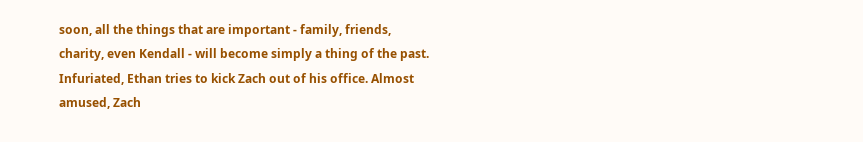soon, all the things that are important - family, friends, charity, even Kendall - will become simply a thing of the past. Infuriated, Ethan tries to kick Zach out of his office. Almost amused, Zach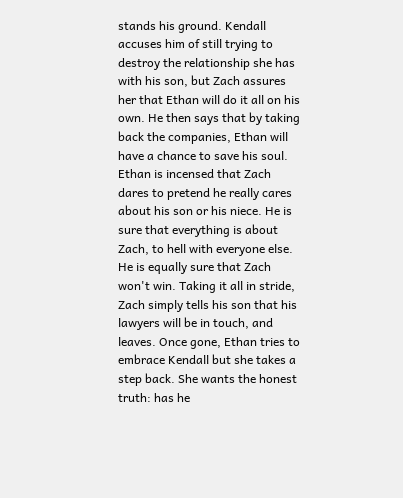stands his ground. Kendall accuses him of still trying to destroy the relationship she has with his son, but Zach assures her that Ethan will do it all on his own. He then says that by taking back the companies, Ethan will have a chance to save his soul. Ethan is incensed that Zach dares to pretend he really cares about his son or his niece. He is sure that everything is about Zach, to hell with everyone else. He is equally sure that Zach won't win. Taking it all in stride, Zach simply tells his son that his lawyers will be in touch, and leaves. Once gone, Ethan tries to embrace Kendall but she takes a step back. She wants the honest truth: has he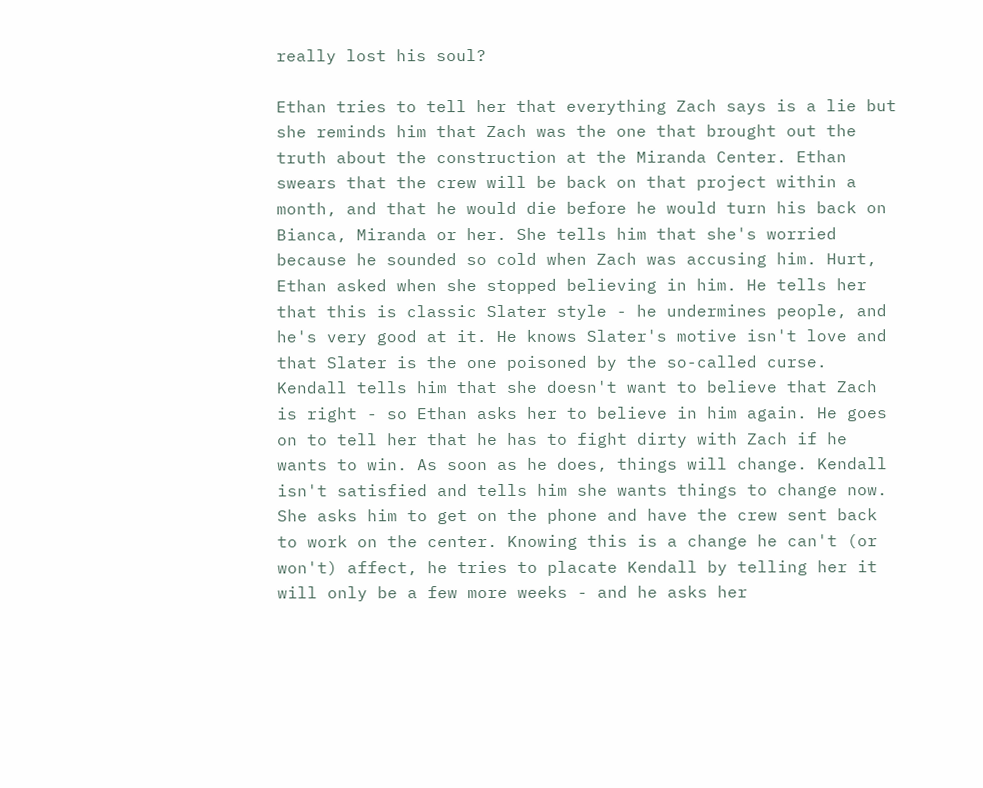really lost his soul?

Ethan tries to tell her that everything Zach says is a lie but she reminds him that Zach was the one that brought out the truth about the construction at the Miranda Center. Ethan swears that the crew will be back on that project within a month, and that he would die before he would turn his back on Bianca, Miranda or her. She tells him that she's worried because he sounded so cold when Zach was accusing him. Hurt, Ethan asked when she stopped believing in him. He tells her that this is classic Slater style - he undermines people, and he's very good at it. He knows Slater's motive isn't love and that Slater is the one poisoned by the so-called curse. Kendall tells him that she doesn't want to believe that Zach is right - so Ethan asks her to believe in him again. He goes on to tell her that he has to fight dirty with Zach if he wants to win. As soon as he does, things will change. Kendall isn't satisfied and tells him she wants things to change now. She asks him to get on the phone and have the crew sent back to work on the center. Knowing this is a change he can't (or won't) affect, he tries to placate Kendall by telling her it will only be a few more weeks - and he asks her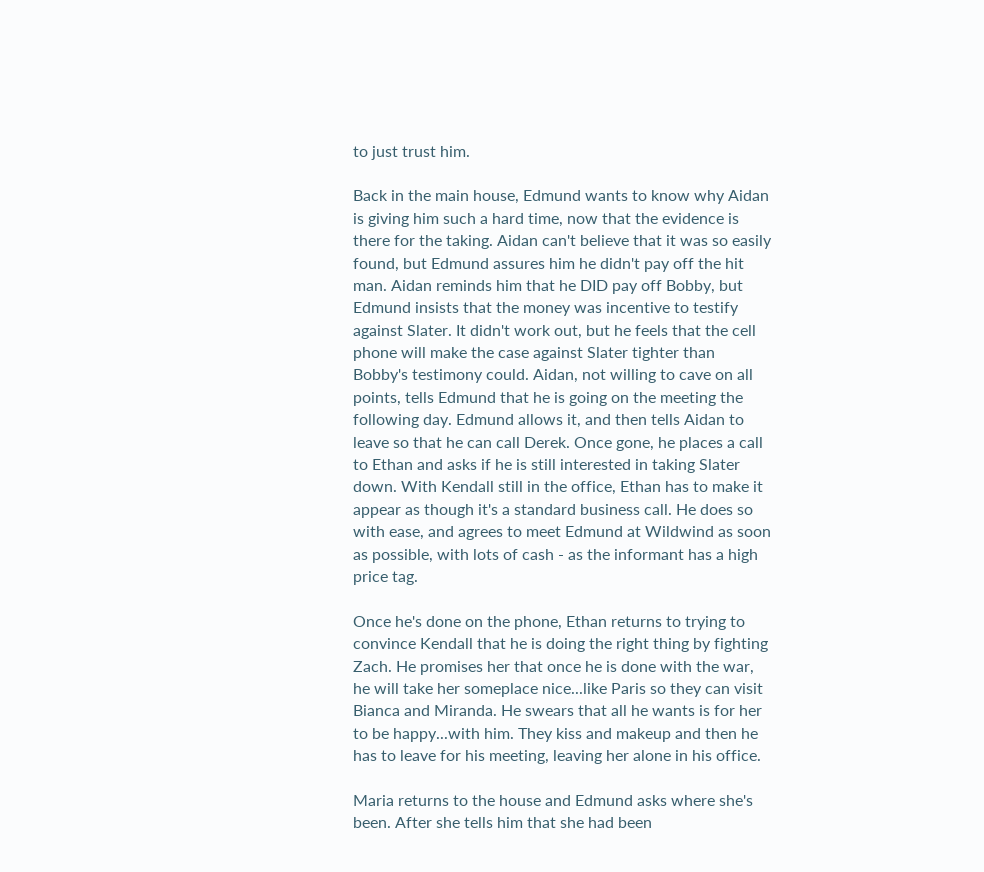to just trust him.

Back in the main house, Edmund wants to know why Aidan is giving him such a hard time, now that the evidence is there for the taking. Aidan can't believe that it was so easily found, but Edmund assures him he didn't pay off the hit man. Aidan reminds him that he DID pay off Bobby, but Edmund insists that the money was incentive to testify against Slater. It didn't work out, but he feels that the cell phone will make the case against Slater tighter than Bobby's testimony could. Aidan, not willing to cave on all points, tells Edmund that he is going on the meeting the following day. Edmund allows it, and then tells Aidan to leave so that he can call Derek. Once gone, he places a call to Ethan and asks if he is still interested in taking Slater down. With Kendall still in the office, Ethan has to make it appear as though it's a standard business call. He does so with ease, and agrees to meet Edmund at Wildwind as soon as possible, with lots of cash - as the informant has a high price tag.

Once he's done on the phone, Ethan returns to trying to convince Kendall that he is doing the right thing by fighting Zach. He promises her that once he is done with the war, he will take her someplace nice...like Paris so they can visit Bianca and Miranda. He swears that all he wants is for her to be happy...with him. They kiss and makeup and then he has to leave for his meeting, leaving her alone in his office.

Maria returns to the house and Edmund asks where she's been. After she tells him that she had been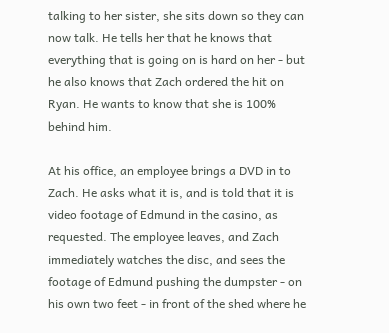talking to her sister, she sits down so they can now talk. He tells her that he knows that everything that is going on is hard on her - but he also knows that Zach ordered the hit on Ryan. He wants to know that she is 100% behind him.

At his office, an employee brings a DVD in to Zach. He asks what it is, and is told that it is video footage of Edmund in the casino, as requested. The employee leaves, and Zach immediately watches the disc, and sees the footage of Edmund pushing the dumpster - on his own two feet - in front of the shed where he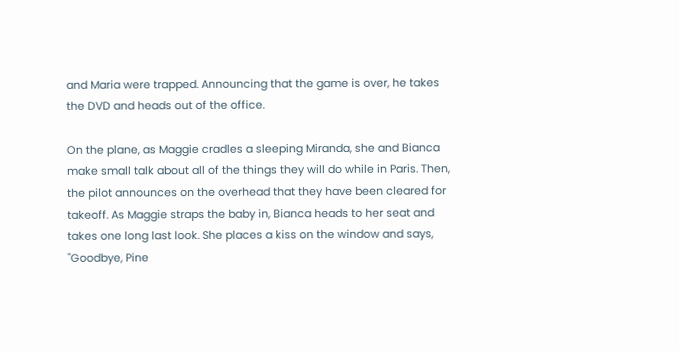and Maria were trapped. Announcing that the game is over, he takes the DVD and heads out of the office.

On the plane, as Maggie cradles a sleeping Miranda, she and Bianca make small talk about all of the things they will do while in Paris. Then, the pilot announces on the overhead that they have been cleared for takeoff. As Maggie straps the baby in, Bianca heads to her seat and takes one long last look. She places a kiss on the window and says, "Goodbye, Pine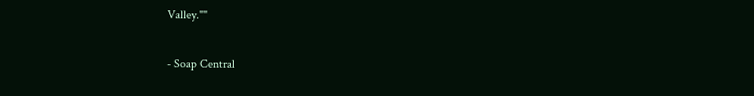Valley.""

- Soap Central